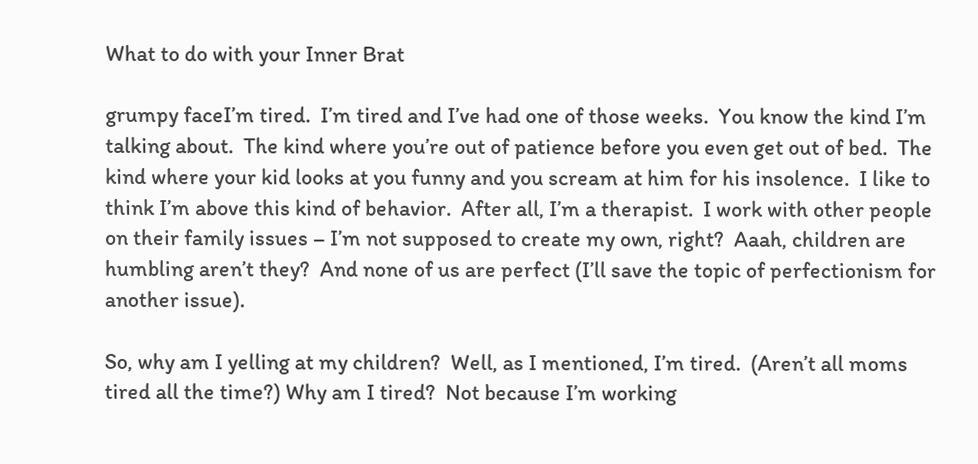What to do with your Inner Brat

grumpy faceI’m tired.  I’m tired and I’ve had one of those weeks.  You know the kind I’m talking about.  The kind where you’re out of patience before you even get out of bed.  The kind where your kid looks at you funny and you scream at him for his insolence.  I like to think I’m above this kind of behavior.  After all, I’m a therapist.  I work with other people on their family issues – I’m not supposed to create my own, right?  Aaah, children are humbling aren’t they?  And none of us are perfect (I’ll save the topic of perfectionism for another issue).

So, why am I yelling at my children?  Well, as I mentioned, I’m tired.  (Aren’t all moms tired all the time?) Why am I tired?  Not because I’m working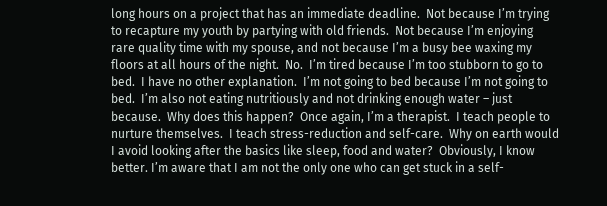long hours on a project that has an immediate deadline.  Not because I’m trying to recapture my youth by partying with old friends.  Not because I’m enjoying rare quality time with my spouse, and not because I’m a busy bee waxing my floors at all hours of the night.  No.  I’m tired because I’m too stubborn to go to bed.  I have no other explanation.  I’m not going to bed because I’m not going to bed.  I’m also not eating nutritiously and not drinking enough water – just because.  Why does this happen?  Once again, I’m a therapist.  I teach people to nurture themselves.  I teach stress-reduction and self-care.  Why on earth would I avoid looking after the basics like sleep, food and water?  Obviously, I know better. I’m aware that I am not the only one who can get stuck in a self-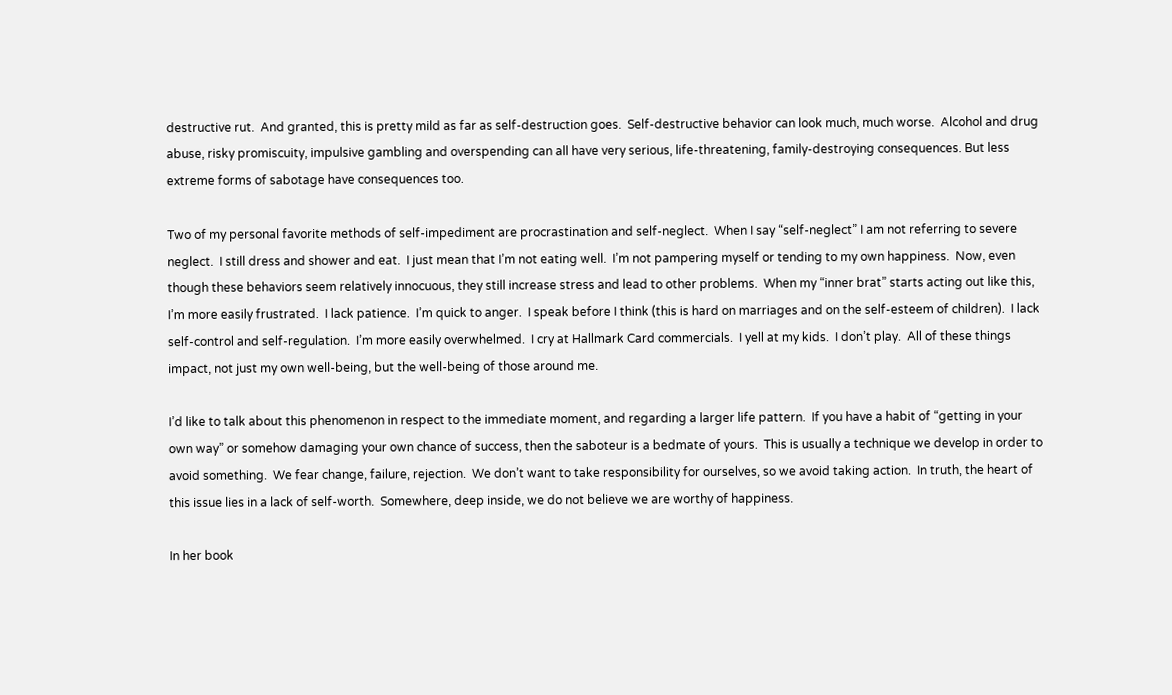destructive rut.  And granted, this is pretty mild as far as self-destruction goes.  Self-destructive behavior can look much, much worse.  Alcohol and drug abuse, risky promiscuity, impulsive gambling and overspending can all have very serious, life-threatening, family-destroying consequences. But less extreme forms of sabotage have consequences too.

Two of my personal favorite methods of self-impediment are procrastination and self-neglect.  When I say “self-neglect” I am not referring to severe neglect.  I still dress and shower and eat.  I just mean that I’m not eating well.  I’m not pampering myself or tending to my own happiness.  Now, even though these behaviors seem relatively innocuous, they still increase stress and lead to other problems.  When my “inner brat” starts acting out like this, I’m more easily frustrated.  I lack patience.  I’m quick to anger.  I speak before I think (this is hard on marriages and on the self-esteem of children).  I lack self-control and self-regulation.  I’m more easily overwhelmed.  I cry at Hallmark Card commercials.  I yell at my kids.  I don’t play.  All of these things impact, not just my own well-being, but the well-being of those around me.

I’d like to talk about this phenomenon in respect to the immediate moment, and regarding a larger life pattern.  If you have a habit of “getting in your own way” or somehow damaging your own chance of success, then the saboteur is a bedmate of yours.  This is usually a technique we develop in order to avoid something.  We fear change, failure, rejection.  We don’t want to take responsibility for ourselves, so we avoid taking action.  In truth, the heart of this issue lies in a lack of self-worth.  Somewhere, deep inside, we do not believe we are worthy of happiness.

In her book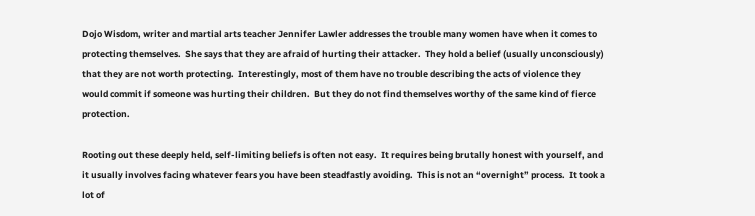Dojo Wisdom, writer and martial arts teacher Jennifer Lawler addresses the trouble many women have when it comes to protecting themselves.  She says that they are afraid of hurting their attacker.  They hold a belief (usually unconsciously) that they are not worth protecting.  Interestingly, most of them have no trouble describing the acts of violence they would commit if someone was hurting their children.  But they do not find themselves worthy of the same kind of fierce protection.

Rooting out these deeply held, self-limiting beliefs is often not easy.  It requires being brutally honest with yourself, and it usually involves facing whatever fears you have been steadfastly avoiding.  This is not an “overnight” process.  It took a lot of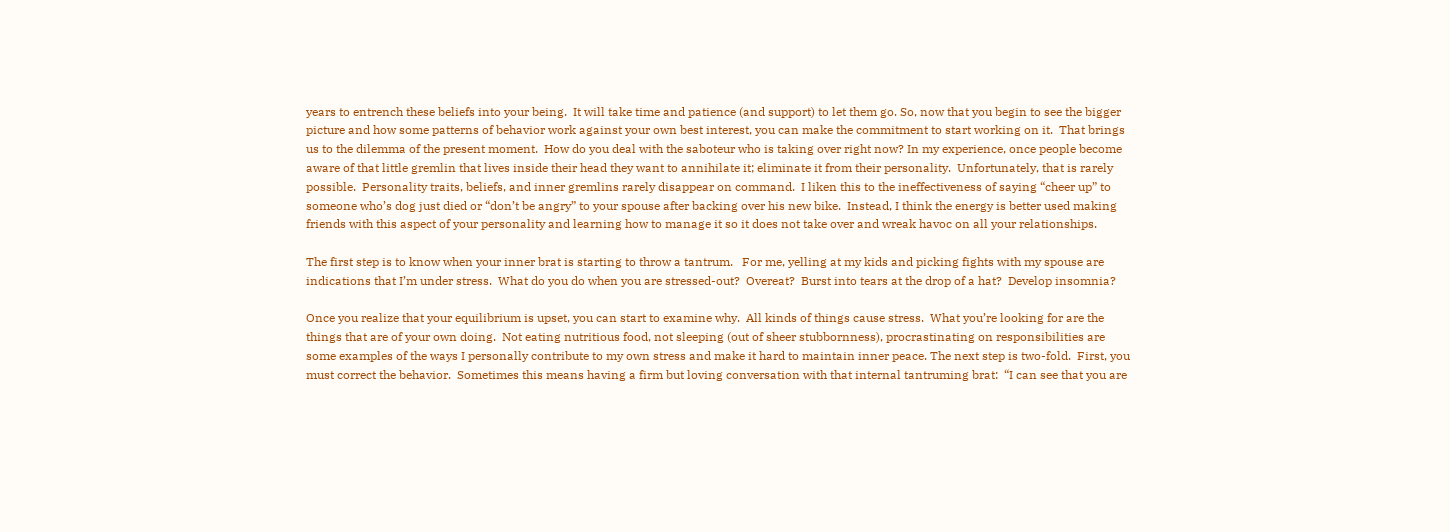years to entrench these beliefs into your being.  It will take time and patience (and support) to let them go. So, now that you begin to see the bigger picture and how some patterns of behavior work against your own best interest, you can make the commitment to start working on it.  That brings us to the dilemma of the present moment.  How do you deal with the saboteur who is taking over right now? In my experience, once people become aware of that little gremlin that lives inside their head they want to annihilate it; eliminate it from their personality.  Unfortunately, that is rarely possible.  Personality traits, beliefs, and inner gremlins rarely disappear on command.  I liken this to the ineffectiveness of saying “cheer up” to someone who’s dog just died or “don’t be angry” to your spouse after backing over his new bike.  Instead, I think the energy is better used making friends with this aspect of your personality and learning how to manage it so it does not take over and wreak havoc on all your relationships.

The first step is to know when your inner brat is starting to throw a tantrum.   For me, yelling at my kids and picking fights with my spouse are indications that I’m under stress.  What do you do when you are stressed-out?  Overeat?  Burst into tears at the drop of a hat?  Develop insomnia?

Once you realize that your equilibrium is upset, you can start to examine why.  All kinds of things cause stress.  What you’re looking for are the things that are of your own doing.  Not eating nutritious food, not sleeping (out of sheer stubbornness), procrastinating on responsibilities are some examples of the ways I personally contribute to my own stress and make it hard to maintain inner peace. The next step is two-fold.  First, you must correct the behavior.  Sometimes this means having a firm but loving conversation with that internal tantruming brat:  “I can see that you are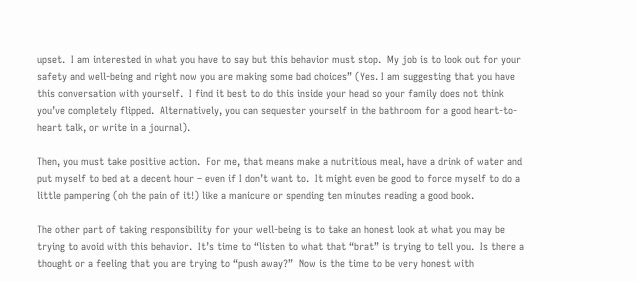upset.  I am interested in what you have to say but this behavior must stop.  My job is to look out for your safety and well-being and right now you are making some bad choices” (Yes. I am suggesting that you have this conversation with yourself.  I find it best to do this inside your head so your family does not think you’ve completely flipped.  Alternatively, you can sequester yourself in the bathroom for a good heart-to-heart talk, or write in a journal).

Then, you must take positive action.  For me, that means make a nutritious meal, have a drink of water and put myself to bed at a decent hour – even if I don’t want to.  It might even be good to force myself to do a little pampering (oh the pain of it!) like a manicure or spending ten minutes reading a good book.

The other part of taking responsibility for your well-being is to take an honest look at what you may be trying to avoid with this behavior.  It’s time to “listen to what that “brat” is trying to tell you.  Is there a thought or a feeling that you are trying to “push away?”  Now is the time to be very honest with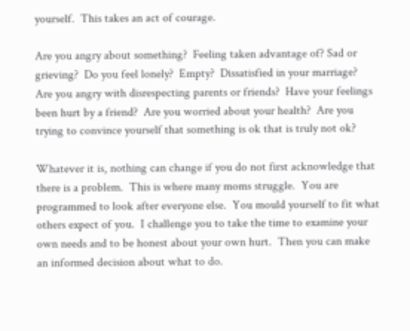yourself.  This takes an act of courage.

Are you angry about something?  Feeling taken advantage of? Sad or grieving?  Do you feel lonely?  Empty?  Dissatisfied in your marriage?  Are you angry with disrespecting parents or friends?  Have your feelings been hurt by a friend?  Are you worried about your health?  Are you trying to convince yourself that something is ok that is truly not ok?

Whatever it is, nothing can change if you do not first acknowledge that there is a problem.  This is where many moms struggle.  You are programmed to look after everyone else.  You mould yourself to fit what others expect of you.  I challenge you to take the time to examine your own needs and to be honest about your own hurt.  Then you can make an informed decision about what to do.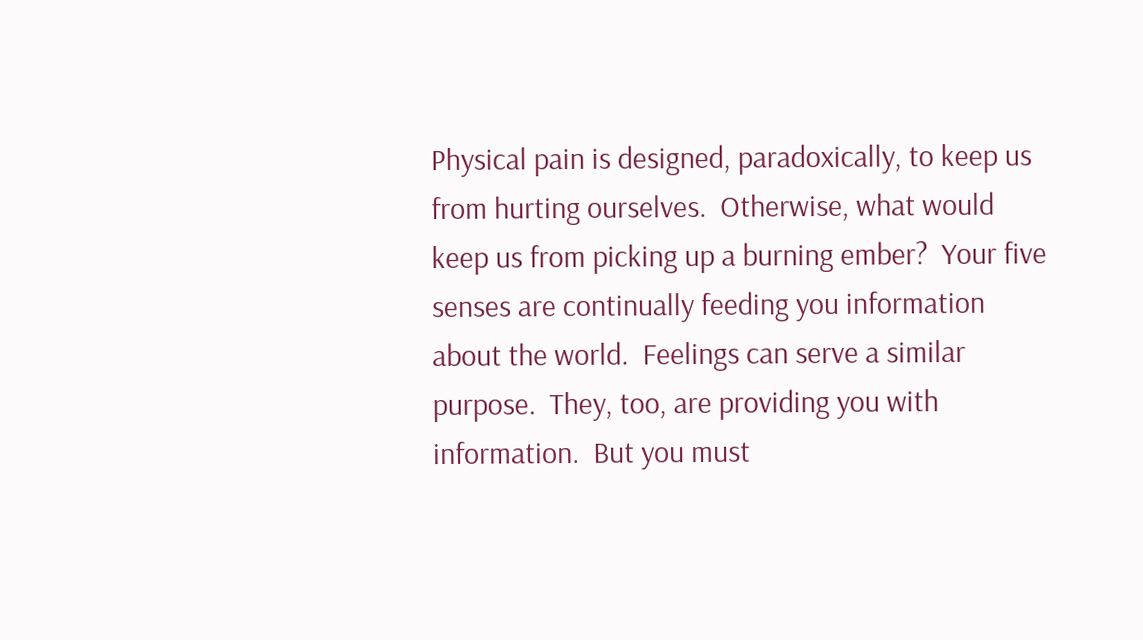Physical pain is designed, paradoxically, to keep us from hurting ourselves.  Otherwise, what would keep us from picking up a burning ember?  Your five senses are continually feeding you information about the world.  Feelings can serve a similar purpose.  They, too, are providing you with information.  But you must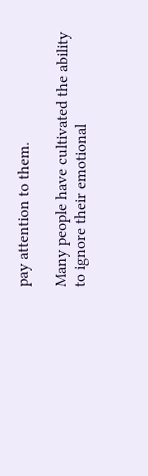pay attention to them.

Many people have cultivated the ability to ignore their emotional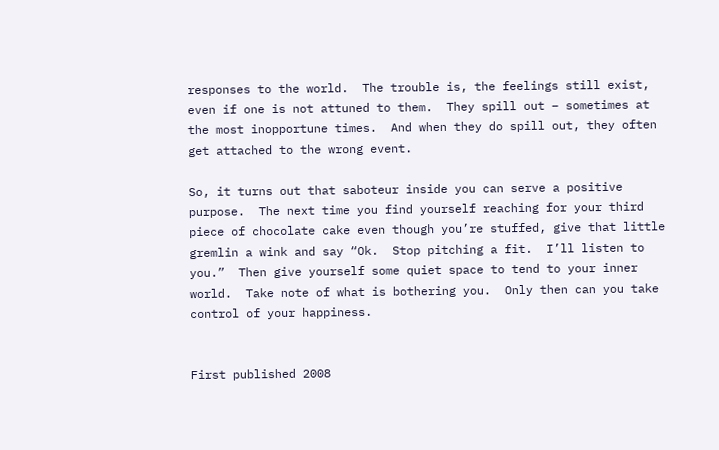responses to the world.  The trouble is, the feelings still exist, even if one is not attuned to them.  They spill out – sometimes at the most inopportune times.  And when they do spill out, they often get attached to the wrong event.

So, it turns out that saboteur inside you can serve a positive purpose.  The next time you find yourself reaching for your third piece of chocolate cake even though you’re stuffed, give that little gremlin a wink and say “Ok.  Stop pitching a fit.  I’ll listen to you.”  Then give yourself some quiet space to tend to your inner world.  Take note of what is bothering you.  Only then can you take control of your happiness.


First published 2008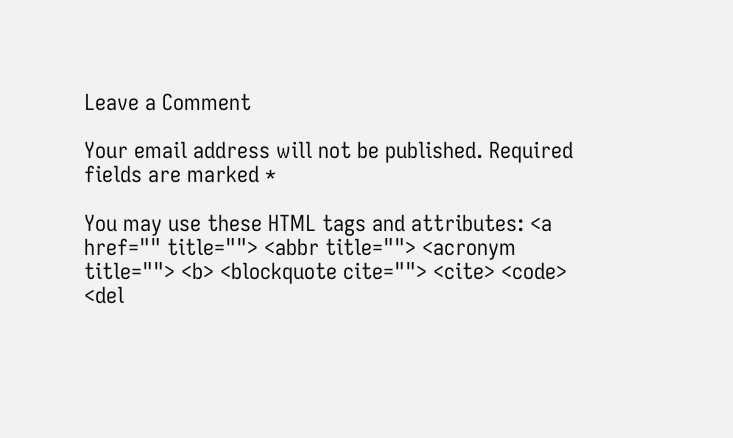Leave a Comment

Your email address will not be published. Required fields are marked *

You may use these HTML tags and attributes: <a href="" title=""> <abbr title=""> <acronym title=""> <b> <blockquote cite=""> <cite> <code> <del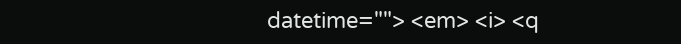datetime=""> <em> <i> <q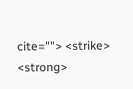cite=""> <strike> <strong>